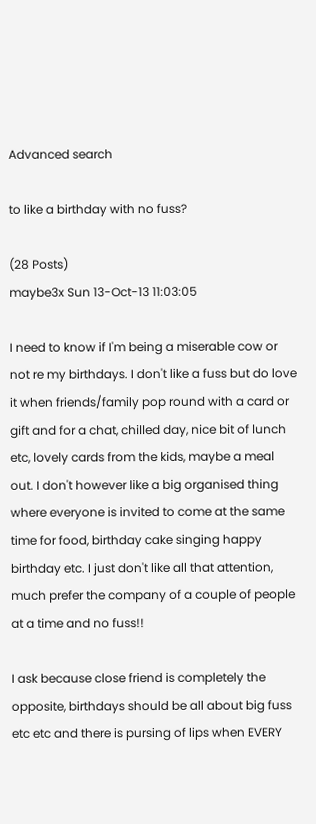Advanced search

to like a birthday with no fuss?

(28 Posts)
maybe3x Sun 13-Oct-13 11:03:05

I need to know if I'm being a miserable cow or not re my birthdays. I don't like a fuss but do love it when friends/family pop round with a card or gift and for a chat, chilled day, nice bit of lunch etc, lovely cards from the kids, maybe a meal out. I don't however like a big organised thing where everyone is invited to come at the same time for food, birthday cake singing happy birthday etc. I just don't like all that attention, much prefer the company of a couple of people at a time and no fuss!!

I ask because close friend is completely the opposite, birthdays should be all about big fuss etc etc and there is pursing of lips when EVERY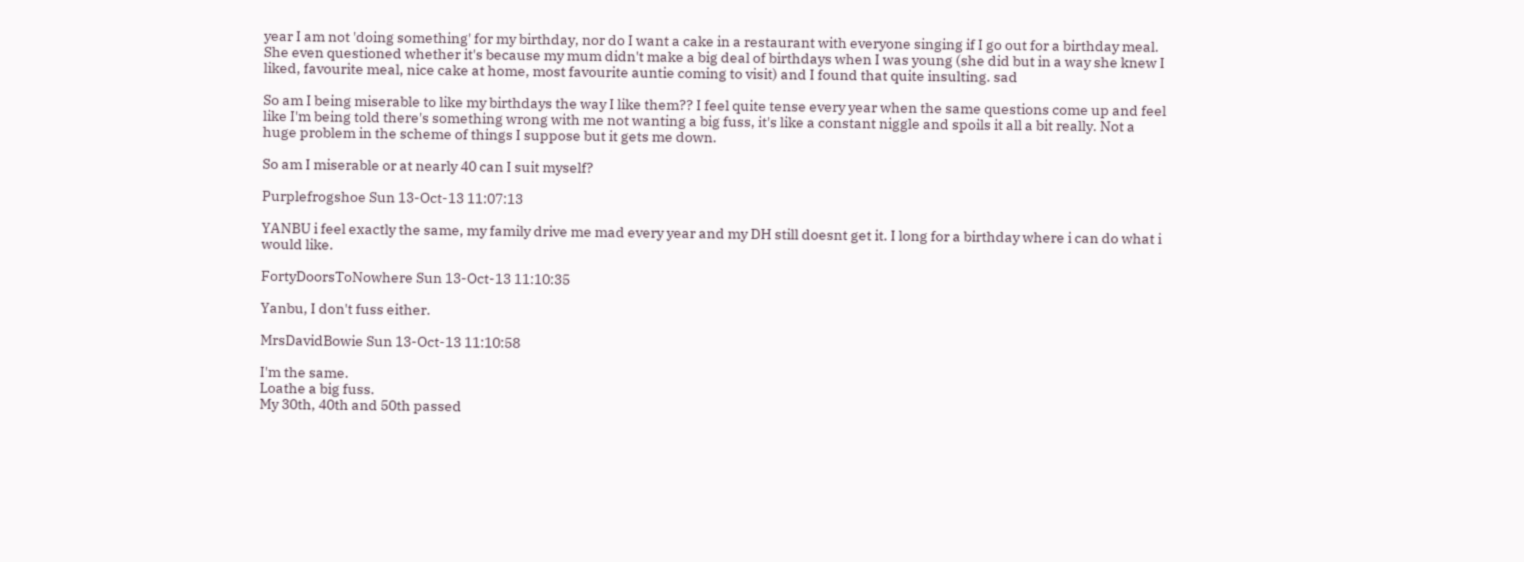year I am not 'doing something' for my birthday, nor do I want a cake in a restaurant with everyone singing if I go out for a birthday meal. She even questioned whether it's because my mum didn't make a big deal of birthdays when I was young (she did but in a way she knew I liked, favourite meal, nice cake at home, most favourite auntie coming to visit) and I found that quite insulting. sad

So am I being miserable to like my birthdays the way I like them?? I feel quite tense every year when the same questions come up and feel like I'm being told there's something wrong with me not wanting a big fuss, it's like a constant niggle and spoils it all a bit really. Not a huge problem in the scheme of things I suppose but it gets me down.

So am I miserable or at nearly 40 can I suit myself?

Purplefrogshoe Sun 13-Oct-13 11:07:13

YANBU i feel exactly the same, my family drive me mad every year and my DH still doesnt get it. I long for a birthday where i can do what i would like.

FortyDoorsToNowhere Sun 13-Oct-13 11:10:35

Yanbu, I don't fuss either.

MrsDavidBowie Sun 13-Oct-13 11:10:58

I'm the same.
Loathe a big fuss.
My 30th, 40th and 50th passed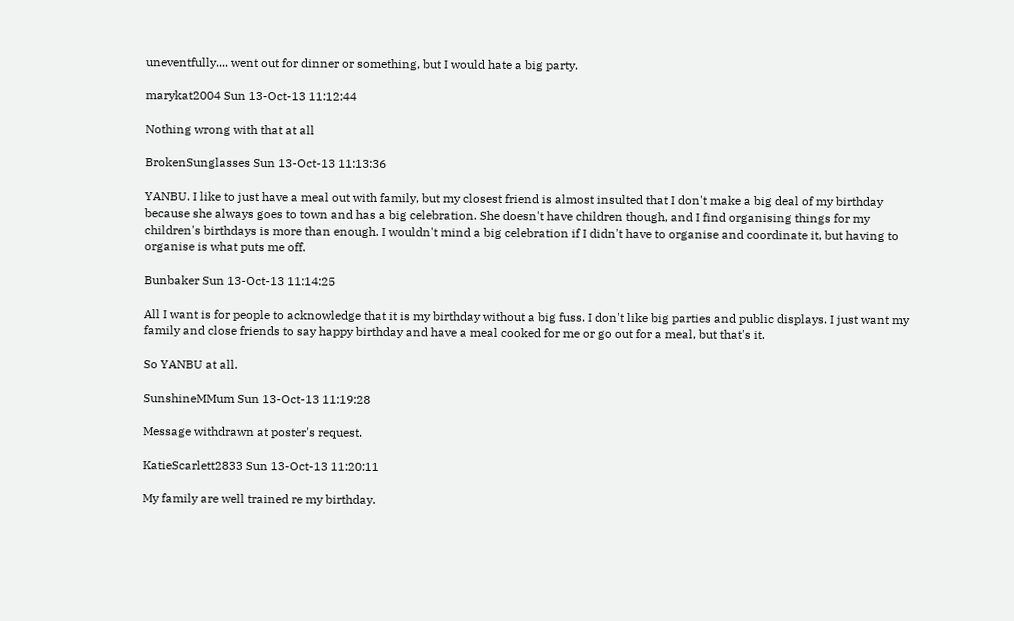uneventfully.... went out for dinner or something, but I would hate a big party.

marykat2004 Sun 13-Oct-13 11:12:44

Nothing wrong with that at all

BrokenSunglasses Sun 13-Oct-13 11:13:36

YANBU. I like to just have a meal out with family, but my closest friend is almost insulted that I don't make a big deal of my birthday because she always goes to town and has a big celebration. She doesn't have children though, and I find organising things for my children's birthdays is more than enough. I wouldn't mind a big celebration if I didn't have to organise and coordinate it, but having to organise is what puts me off.

Bunbaker Sun 13-Oct-13 11:14:25

All I want is for people to acknowledge that it is my birthday without a big fuss. I don't like big parties and public displays. I just want my family and close friends to say happy birthday and have a meal cooked for me or go out for a meal, but that's it.

So YANBU at all.

SunshineMMum Sun 13-Oct-13 11:19:28

Message withdrawn at poster's request.

KatieScarlett2833 Sun 13-Oct-13 11:20:11

My family are well trained re my birthday.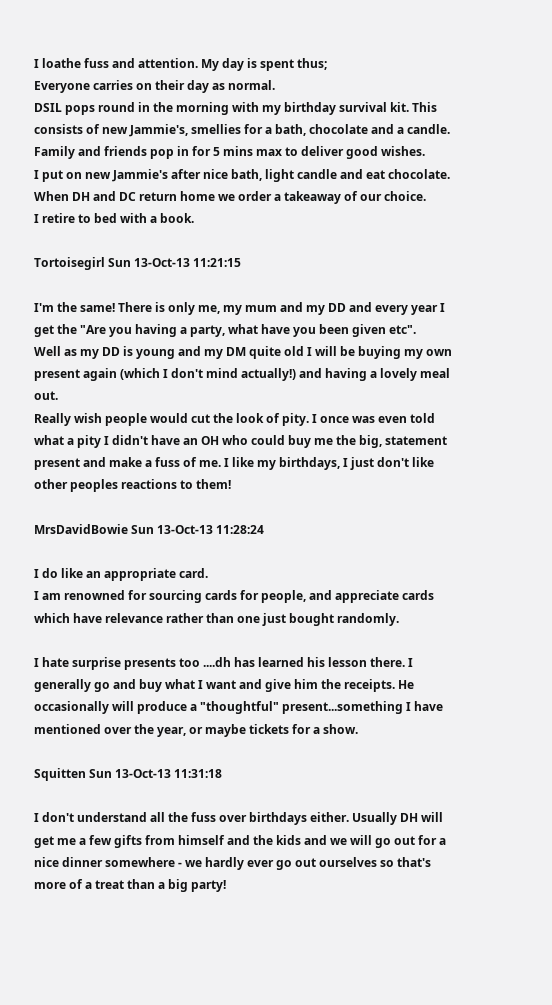I loathe fuss and attention. My day is spent thus;
Everyone carries on their day as normal.
DSIL pops round in the morning with my birthday survival kit. This consists of new Jammie's, smellies for a bath, chocolate and a candle.
Family and friends pop in for 5 mins max to deliver good wishes.
I put on new Jammie's after nice bath, light candle and eat chocolate.
When DH and DC return home we order a takeaway of our choice.
I retire to bed with a book.

Tortoisegirl Sun 13-Oct-13 11:21:15

I'm the same! There is only me, my mum and my DD and every year I get the "Are you having a party, what have you been given etc".
Well as my DD is young and my DM quite old I will be buying my own present again (which I don't mind actually!) and having a lovely meal out.
Really wish people would cut the look of pity. I once was even told what a pity I didn't have an OH who could buy me the big, statement present and make a fuss of me. I like my birthdays, I just don't like other peoples reactions to them!

MrsDavidBowie Sun 13-Oct-13 11:28:24

I do like an appropriate card.
I am renowned for sourcing cards for people, and appreciate cards which have relevance rather than one just bought randomly.

I hate surprise presents too ....dh has learned his lesson there. I generally go and buy what I want and give him the receipts. He occasionally will produce a "thoughtful" present...something I have mentioned over the year, or maybe tickets for a show.

Squitten Sun 13-Oct-13 11:31:18

I don't understand all the fuss over birthdays either. Usually DH will get me a few gifts from himself and the kids and we will go out for a nice dinner somewhere - we hardly ever go out ourselves so that's more of a treat than a big party!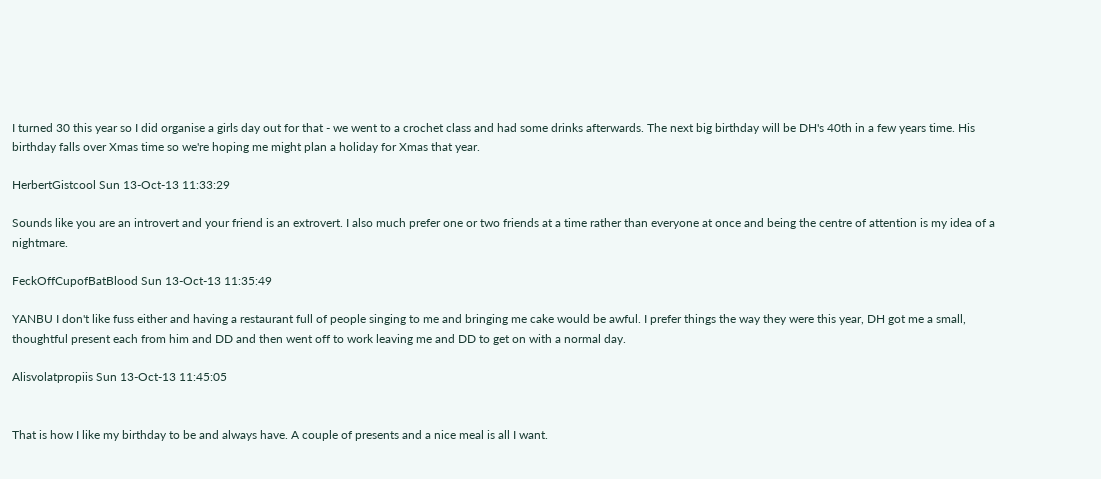I turned 30 this year so I did organise a girls day out for that - we went to a crochet class and had some drinks afterwards. The next big birthday will be DH's 40th in a few years time. His birthday falls over Xmas time so we're hoping me might plan a holiday for Xmas that year.

HerbertGistcool Sun 13-Oct-13 11:33:29

Sounds like you are an introvert and your friend is an extrovert. I also much prefer one or two friends at a time rather than everyone at once and being the centre of attention is my idea of a nightmare.

FeckOffCupofBatBlood Sun 13-Oct-13 11:35:49

YANBU I don't like fuss either and having a restaurant full of people singing to me and bringing me cake would be awful. I prefer things the way they were this year, DH got me a small, thoughtful present each from him and DD and then went off to work leaving me and DD to get on with a normal day.

Alisvolatpropiis Sun 13-Oct-13 11:45:05


That is how I like my birthday to be and always have. A couple of presents and a nice meal is all I want.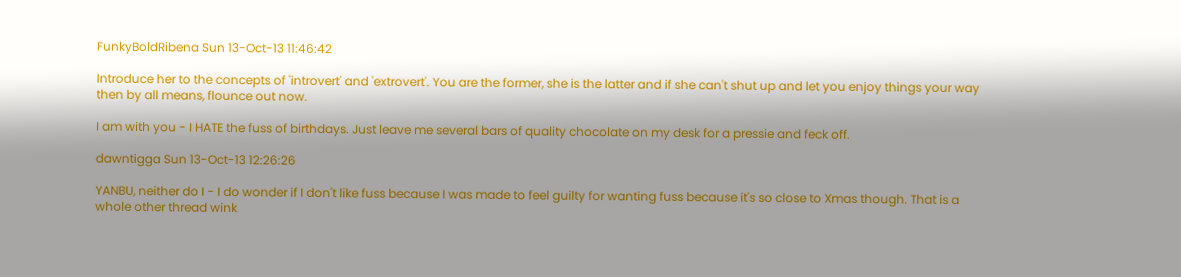FunkyBoldRibena Sun 13-Oct-13 11:46:42

Introduce her to the concepts of 'introvert' and 'extrovert'. You are the former, she is the latter and if she can't shut up and let you enjoy things your way then by all means, flounce out now.

I am with you - I HATE the fuss of birthdays. Just leave me several bars of quality chocolate on my desk for a pressie and feck off.

dawntigga Sun 13-Oct-13 12:26:26

YANBU, neither do I - I do wonder if I don't like fuss because I was made to feel guilty for wanting fuss because it's so close to Xmas though. That is a whole other thread wink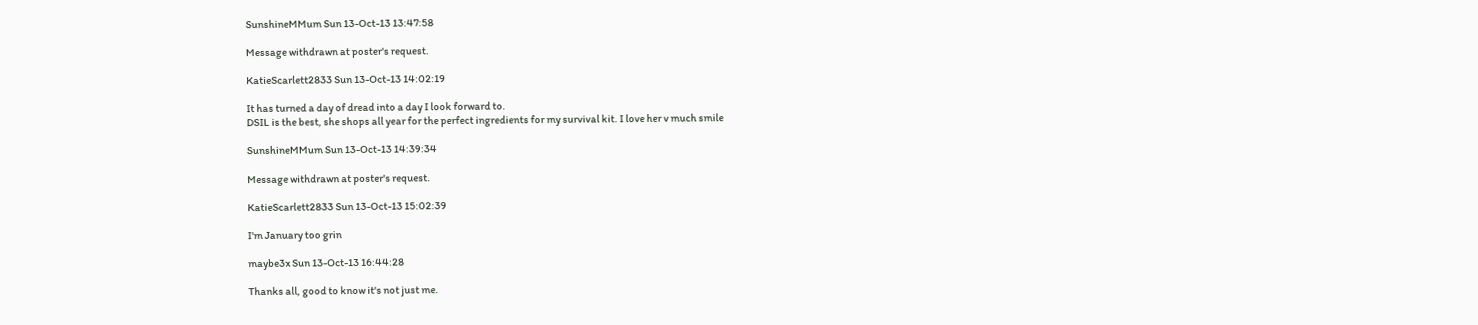SunshineMMum Sun 13-Oct-13 13:47:58

Message withdrawn at poster's request.

KatieScarlett2833 Sun 13-Oct-13 14:02:19

It has turned a day of dread into a day I look forward to.
DSIL is the best, she shops all year for the perfect ingredients for my survival kit. I love her v much smile

SunshineMMum Sun 13-Oct-13 14:39:34

Message withdrawn at poster's request.

KatieScarlett2833 Sun 13-Oct-13 15:02:39

I'm January too grin

maybe3x Sun 13-Oct-13 16:44:28

Thanks all, good to know it's not just me.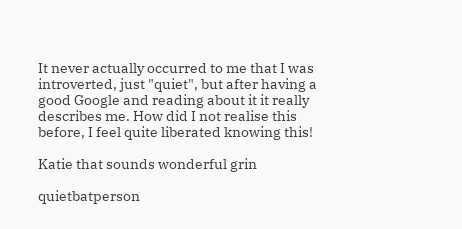It never actually occurred to me that I was introverted, just "quiet", but after having a good Google and reading about it it really describes me. How did I not realise this before, I feel quite liberated knowing this!

Katie that sounds wonderful grin

quietbatperson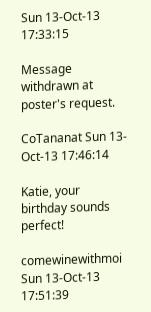Sun 13-Oct-13 17:33:15

Message withdrawn at poster's request.

CoTananat Sun 13-Oct-13 17:46:14

Katie, your birthday sounds perfect!

comewinewithmoi Sun 13-Oct-13 17:51:39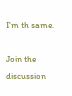I'm th same.

Join the discussion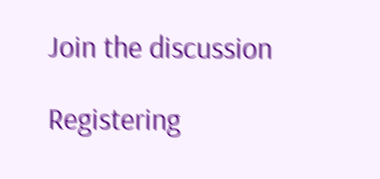Join the discussion

Registering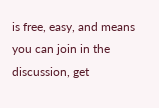is free, easy, and means you can join in the discussion, get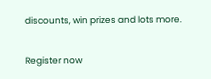discounts, win prizes and lots more.

Register now